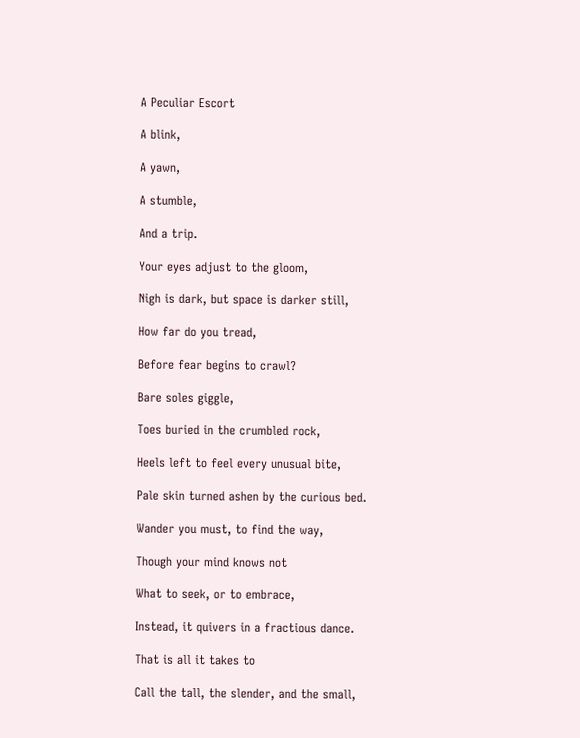A Peculiar Escort

A blink,

A yawn,

A stumble,

And a trip.

Your eyes adjust to the gloom,

Nigh is dark, but space is darker still,

How far do you tread,

Before fear begins to crawl?

Bare soles giggle,

Toes buried in the crumbled rock,

Heels left to feel every unusual bite,

Pale skin turned ashen by the curious bed.

Wander you must, to find the way,

Though your mind knows not

What to seek, or to embrace,

Instead, it quivers in a fractious dance.

That is all it takes to

Call the tall, the slender, and the small,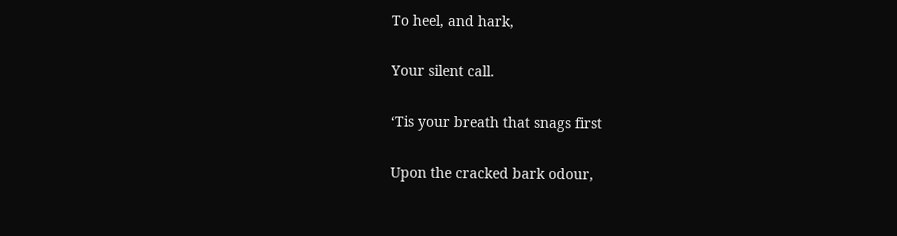To heel, and hark,

Your silent call.

‘Tis your breath that snags first

Upon the cracked bark odour,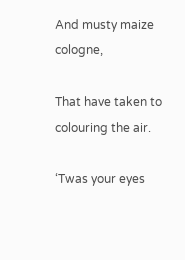And musty maize cologne,

That have taken to colouring the air.

‘Twas your eyes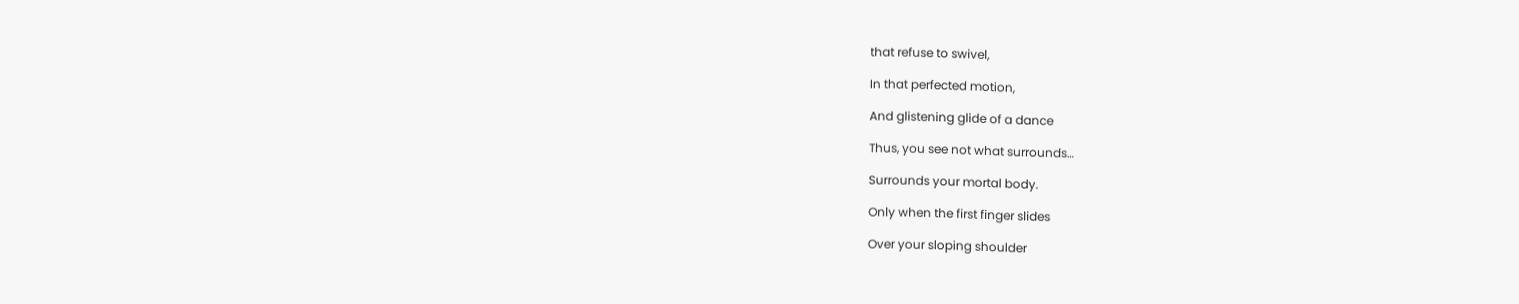that refuse to swivel,

In that perfected motion,

And glistening glide of a dance

Thus, you see not what surrounds…

Surrounds your mortal body.

Only when the first finger slides

Over your sloping shoulder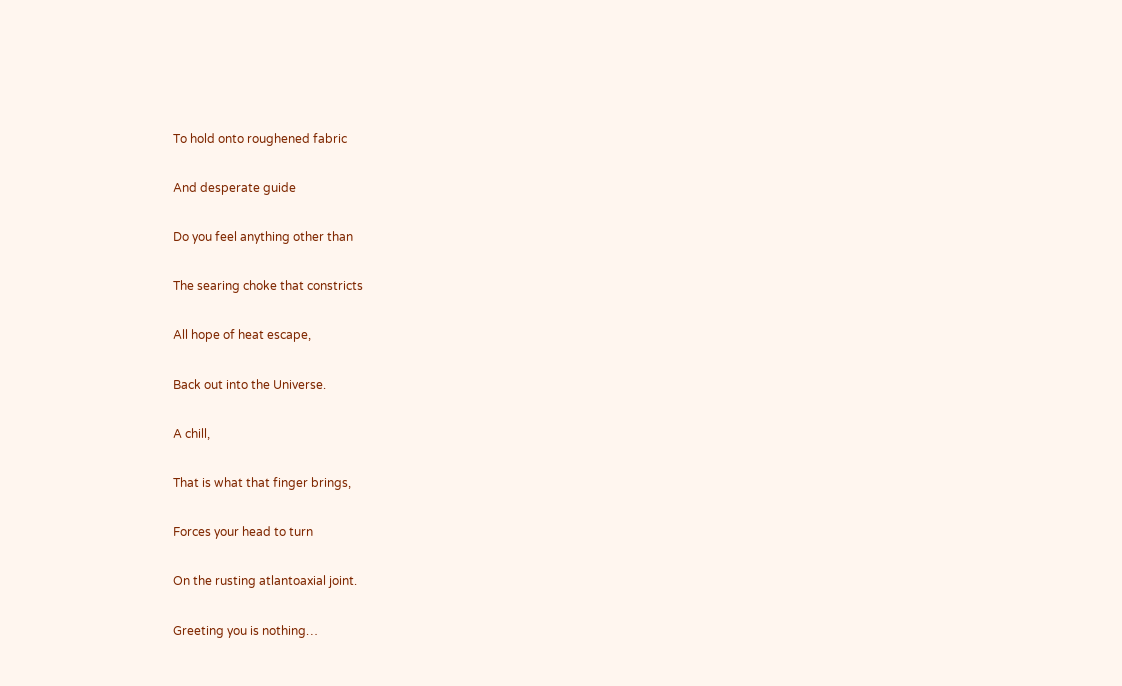To hold onto roughened fabric

And desperate guide

Do you feel anything other than

The searing choke that constricts

All hope of heat escape,

Back out into the Universe.

A chill,

That is what that finger brings,

Forces your head to turn

On the rusting atlantoaxial joint.

Greeting you is nothing…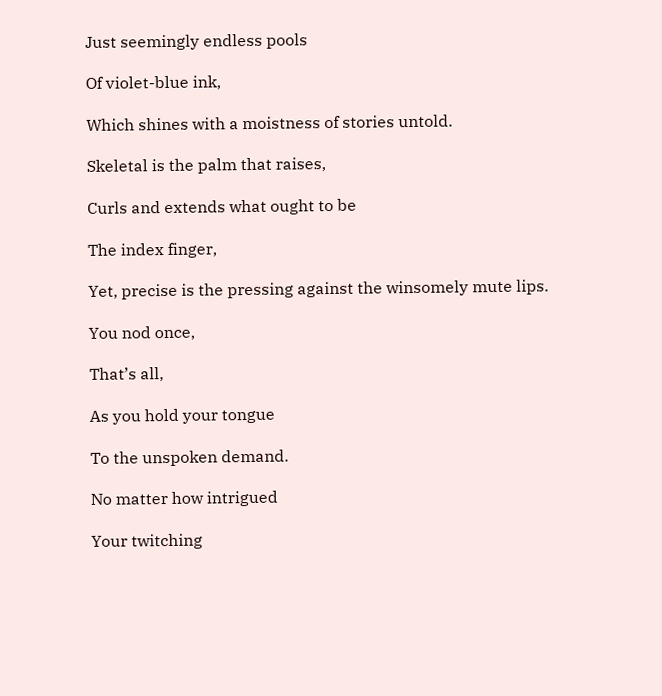Just seemingly endless pools

Of violet-blue ink,

Which shines with a moistness of stories untold.

Skeletal is the palm that raises,

Curls and extends what ought to be

The index finger,

Yet, precise is the pressing against the winsomely mute lips.

You nod once,

That’s all,

As you hold your tongue

To the unspoken demand.

No matter how intrigued

Your twitching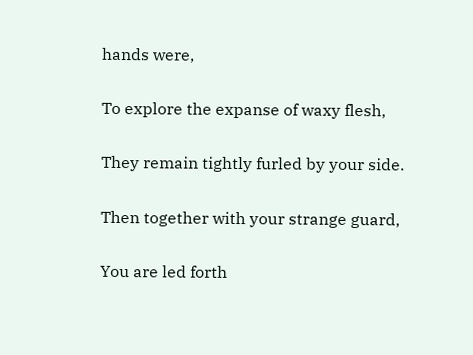hands were,

To explore the expanse of waxy flesh,

They remain tightly furled by your side.

Then together with your strange guard,

You are led forth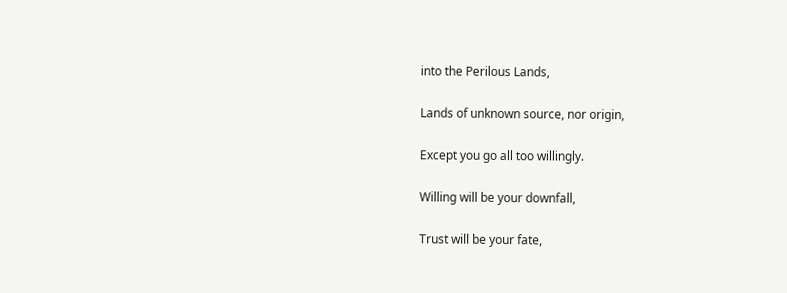into the Perilous Lands,

Lands of unknown source, nor origin,

Except you go all too willingly.

Willing will be your downfall,

Trust will be your fate,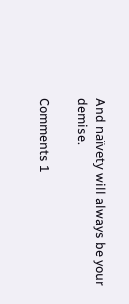And naïvety will always be your demise.

Comments 1